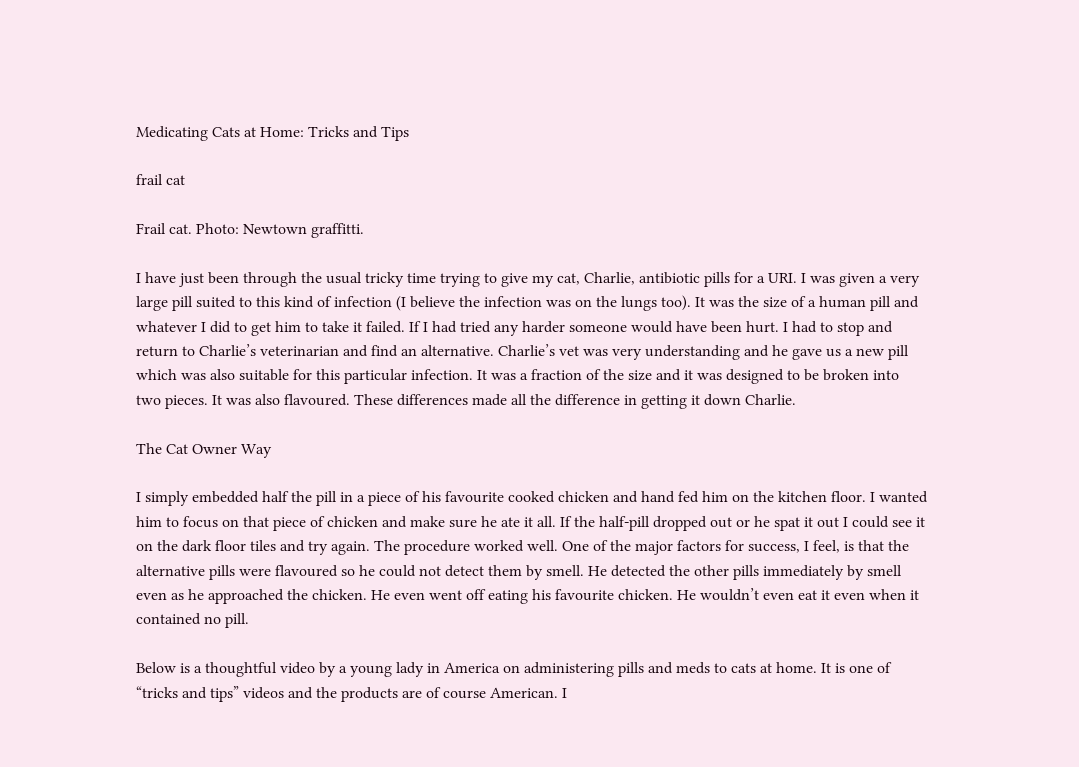Medicating Cats at Home: Tricks and Tips

frail cat

Frail cat. Photo: Newtown graffitti.

I have just been through the usual tricky time trying to give my cat, Charlie, antibiotic pills for a URI. I was given a very large pill suited to this kind of infection (I believe the infection was on the lungs too). It was the size of a human pill and whatever I did to get him to take it failed. If I had tried any harder someone would have been hurt. I had to stop and return to Charlie’s veterinarian and find an alternative. Charlie’s vet was very understanding and he gave us a new pill which was also suitable for this particular infection. It was a fraction of the size and it was designed to be broken into two pieces. It was also flavoured. These differences made all the difference in getting it down Charlie.

The Cat Owner Way

I simply embedded half the pill in a piece of his favourite cooked chicken and hand fed him on the kitchen floor. I wanted him to focus on that piece of chicken and make sure he ate it all. If the half-pill dropped out or he spat it out I could see it on the dark floor tiles and try again. The procedure worked well. One of the major factors for success, I feel, is that the alternative pills were flavoured so he could not detect them by smell. He detected the other pills immediately by smell even as he approached the chicken. He even went off eating his favourite chicken. He wouldn’t even eat it even when it contained no pill.

Below is a thoughtful video by a young lady in America on administering pills and meds to cats at home. It is one of “tricks and tips” videos and the products are of course American. I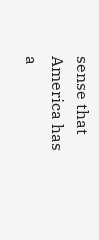sense that America has a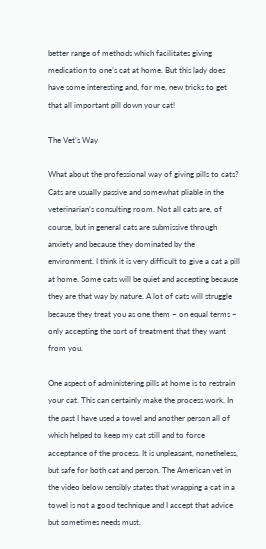better range of methods which facilitates giving medication to one’s cat at home. But this lady does have some interesting and, for me, new tricks to get that all important pill down your cat!

The Vet’s Way

What about the professional way of giving pills to cats? Cats are usually passive and somewhat pliable in the veterinarian’s consulting room. Not all cats are, of course, but in general cats are submissive through anxiety and because they dominated by the environment. I think it is very difficult to give a cat a pill at home. Some cats will be quiet and accepting because they are that way by nature. A lot of cats will struggle because they treat you as one them – on equal terms – only accepting the sort of treatment that they want from you.

One aspect of administering pills at home is to restrain your cat. This can certainly make the process work. In the past I have used a towel and another person all of which helped to keep my cat still and to force acceptance of the process. It is unpleasant, nonetheless, but safe for both cat and person. The American vet in the video below sensibly states that wrapping a cat in a towel is not a good technique and I accept that advice but sometimes needs must.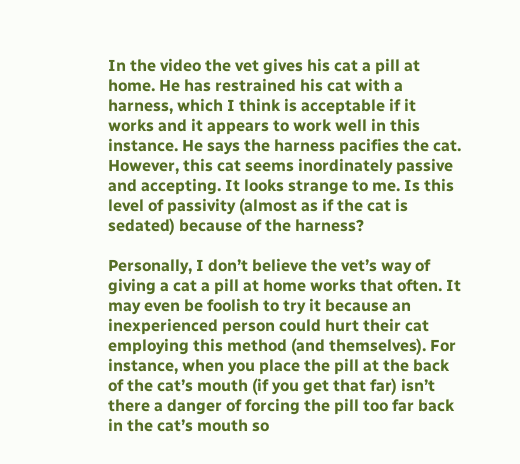In the video the vet gives his cat a pill at home. He has restrained his cat with a harness, which I think is acceptable if it works and it appears to work well in this instance. He says the harness pacifies the cat. However, this cat seems inordinately passive and accepting. It looks strange to me. Is this level of passivity (almost as if the cat is sedated) because of the harness?

Personally, I don’t believe the vet’s way of giving a cat a pill at home works that often. It may even be foolish to try it because an inexperienced person could hurt their cat employing this method (and themselves). For instance, when you place the pill at the back of the cat’s mouth (if you get that far) isn’t there a danger of forcing the pill too far back in the cat’s mouth so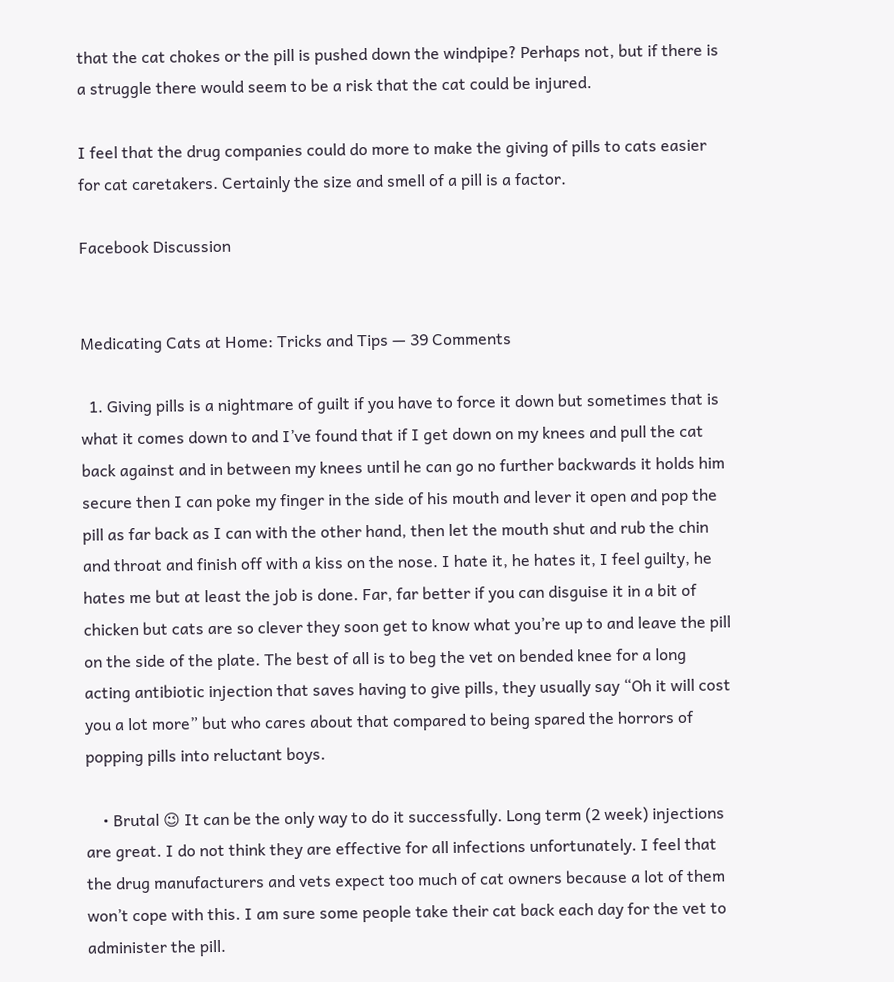that the cat chokes or the pill is pushed down the windpipe? Perhaps not, but if there is a struggle there would seem to be a risk that the cat could be injured.

I feel that the drug companies could do more to make the giving of pills to cats easier for cat caretakers. Certainly the size and smell of a pill is a factor.

Facebook Discussion


Medicating Cats at Home: Tricks and Tips — 39 Comments

  1. Giving pills is a nightmare of guilt if you have to force it down but sometimes that is what it comes down to and I’ve found that if I get down on my knees and pull the cat back against and in between my knees until he can go no further backwards it holds him secure then I can poke my finger in the side of his mouth and lever it open and pop the pill as far back as I can with the other hand, then let the mouth shut and rub the chin and throat and finish off with a kiss on the nose. I hate it, he hates it, I feel guilty, he hates me but at least the job is done. Far, far better if you can disguise it in a bit of chicken but cats are so clever they soon get to know what you’re up to and leave the pill on the side of the plate. The best of all is to beg the vet on bended knee for a long acting antibiotic injection that saves having to give pills, they usually say “Oh it will cost you a lot more” but who cares about that compared to being spared the horrors of popping pills into reluctant boys.

    • Brutal 😉 It can be the only way to do it successfully. Long term (2 week) injections are great. I do not think they are effective for all infections unfortunately. I feel that the drug manufacturers and vets expect too much of cat owners because a lot of them won’t cope with this. I am sure some people take their cat back each day for the vet to administer the pill.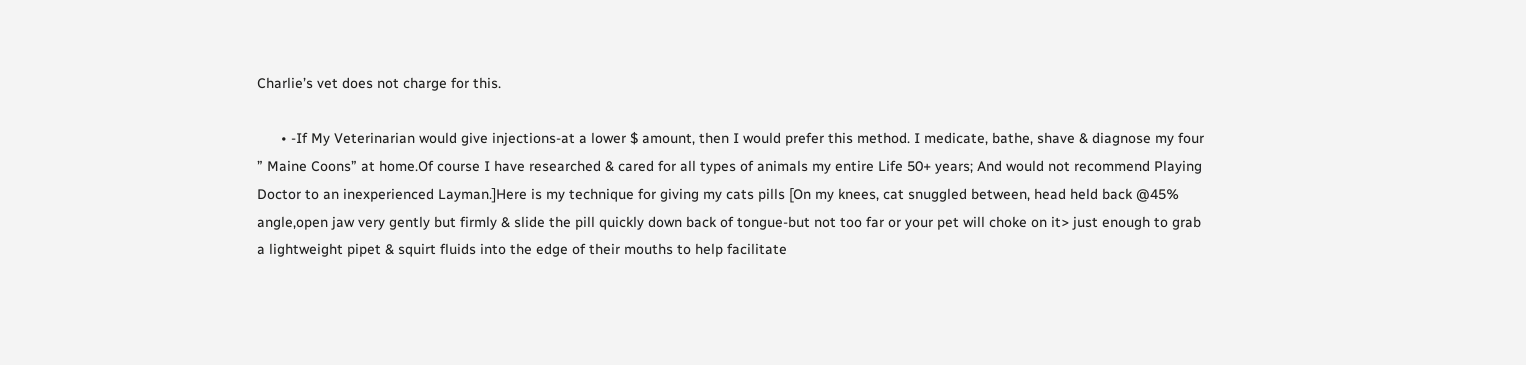Charlie’s vet does not charge for this.

      • -If My Veterinarian would give injections-at a lower $ amount, then I would prefer this method. I medicate, bathe, shave & diagnose my four ” Maine Coons” at home.Of course I have researched & cared for all types of animals my entire Life 50+ years; And would not recommend Playing Doctor to an inexperienced Layman.]Here is my technique for giving my cats pills [On my knees, cat snuggled between, head held back @45% angle,open jaw very gently but firmly & slide the pill quickly down back of tongue-but not too far or your pet will choke on it> just enough to grab a lightweight pipet & squirt fluids into the edge of their mouths to help facilitate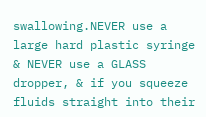swallowing.NEVER use a large hard plastic syringe & NEVER use a GLASS dropper, & if you squeeze fluids straight into their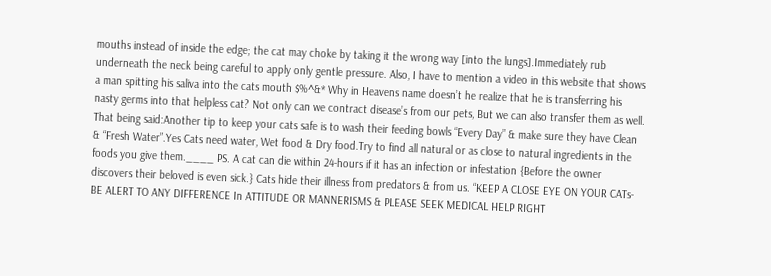mouths instead of inside the edge; the cat may choke by taking it the wrong way [into the lungs].Immediately rub underneath the neck being careful to apply only gentle pressure. Also, I have to mention a video in this website that shows a man spitting his saliva into the cats mouth $%^&* Why in Heavens name doesn’t he realize that he is transferring his nasty germs into that helpless cat? Not only can we contract disease’s from our pets, But we can also transfer them as well. That being said:Another tip to keep your cats safe is to wash their feeding bowls “Every Day” & make sure they have Clean & “Fresh Water”.Yes Cats need water, Wet food & Dry food.Try to find all natural or as close to natural ingredients in the foods you give them.____ PS. A cat can die within 24-hours if it has an infection or infestation {Before the owner discovers their beloved is even sick.} Cats hide their illness from predators & from us. “KEEP A CLOSE EYE ON YOUR CATs-BE ALERT TO ANY DIFFERENCE In ATTITUDE OR MANNERISMS & PLEASE SEEK MEDICAL HELP RIGHT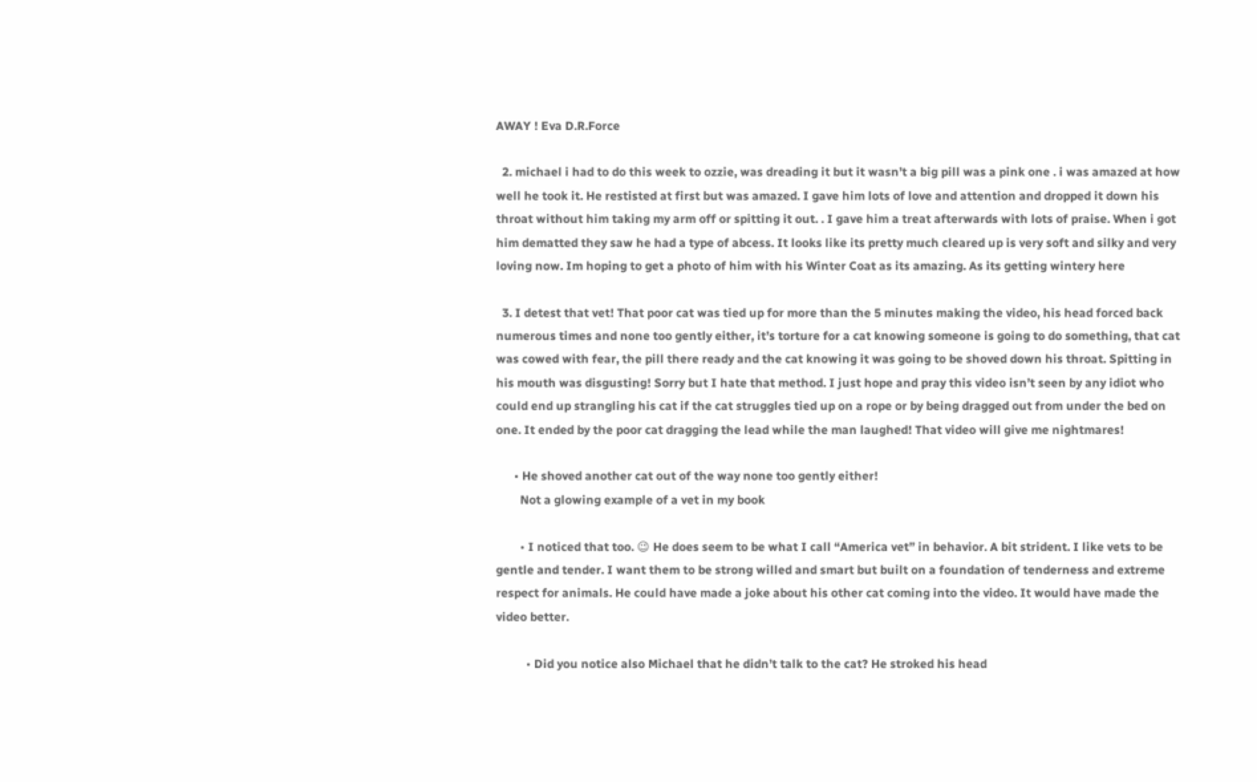AWAY ! Eva D.R.Force

  2. michael i had to do this week to ozzie, was dreading it but it wasn’t a big pill was a pink one . i was amazed at how well he took it. He restisted at first but was amazed. I gave him lots of love and attention and dropped it down his throat without him taking my arm off or spitting it out. . I gave him a treat afterwards with lots of praise. When i got him dematted they saw he had a type of abcess. It looks like its pretty much cleared up is very soft and silky and very loving now. Im hoping to get a photo of him with his Winter Coat as its amazing. As its getting wintery here

  3. I detest that vet! That poor cat was tied up for more than the 5 minutes making the video, his head forced back numerous times and none too gently either, it’s torture for a cat knowing someone is going to do something, that cat was cowed with fear, the pill there ready and the cat knowing it was going to be shoved down his throat. Spitting in his mouth was disgusting! Sorry but I hate that method. I just hope and pray this video isn’t seen by any idiot who could end up strangling his cat if the cat struggles tied up on a rope or by being dragged out from under the bed on one. It ended by the poor cat dragging the lead while the man laughed! That video will give me nightmares!

      • He shoved another cat out of the way none too gently either!
        Not a glowing example of a vet in my book

        • I noticed that too. 😉 He does seem to be what I call “America vet” in behavior. A bit strident. I like vets to be gentle and tender. I want them to be strong willed and smart but built on a foundation of tenderness and extreme respect for animals. He could have made a joke about his other cat coming into the video. It would have made the video better.

          • Did you notice also Michael that he didn’t talk to the cat? He stroked his head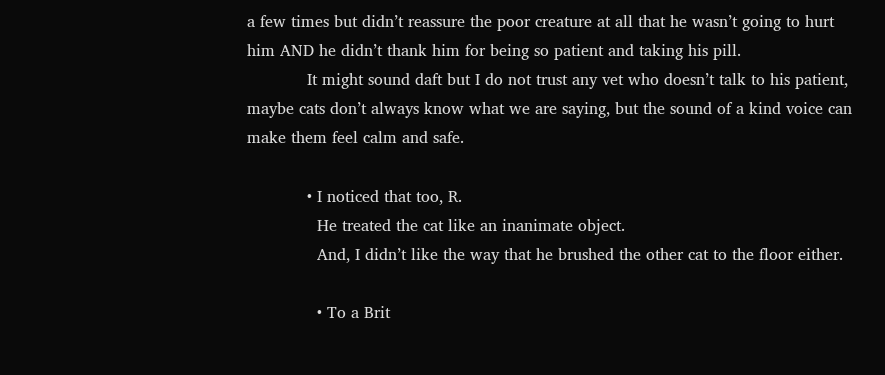a few times but didn’t reassure the poor creature at all that he wasn’t going to hurt him AND he didn’t thank him for being so patient and taking his pill.
            It might sound daft but I do not trust any vet who doesn’t talk to his patient, maybe cats don’t always know what we are saying, but the sound of a kind voice can make them feel calm and safe.

            • I noticed that too, R.
              He treated the cat like an inanimate object.
              And, I didn’t like the way that he brushed the other cat to the floor either.

              • To a Brit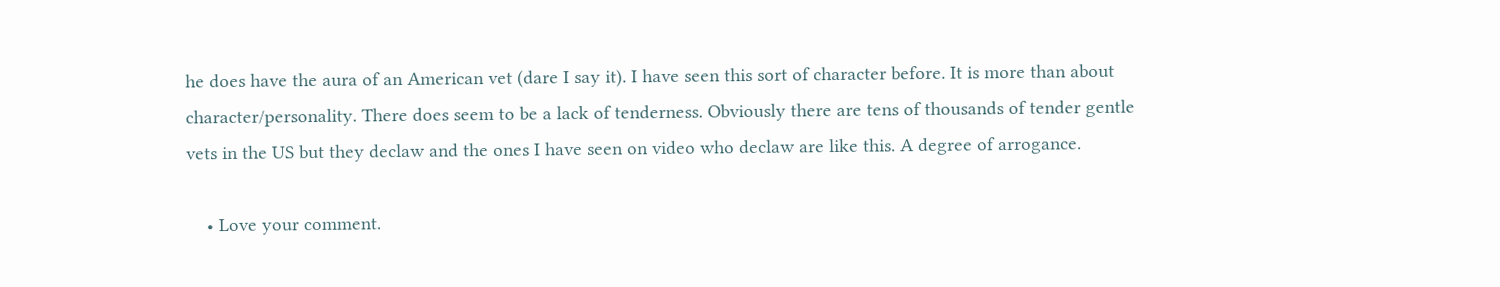he does have the aura of an American vet (dare I say it). I have seen this sort of character before. It is more than about character/personality. There does seem to be a lack of tenderness. Obviously there are tens of thousands of tender gentle vets in the US but they declaw and the ones I have seen on video who declaw are like this. A degree of arrogance.

    • Love your comment.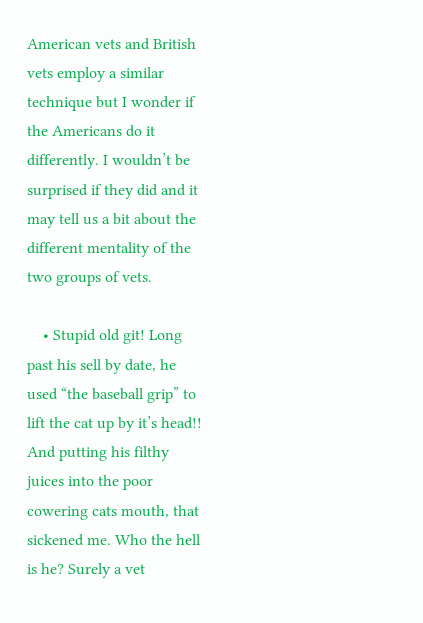American vets and British vets employ a similar technique but I wonder if the Americans do it differently. I wouldn’t be surprised if they did and it may tell us a bit about the different mentality of the two groups of vets.

    • Stupid old git! Long past his sell by date, he used “the baseball grip” to lift the cat up by it’s head!! And putting his filthy juices into the poor cowering cats mouth, that sickened me. Who the hell is he? Surely a vet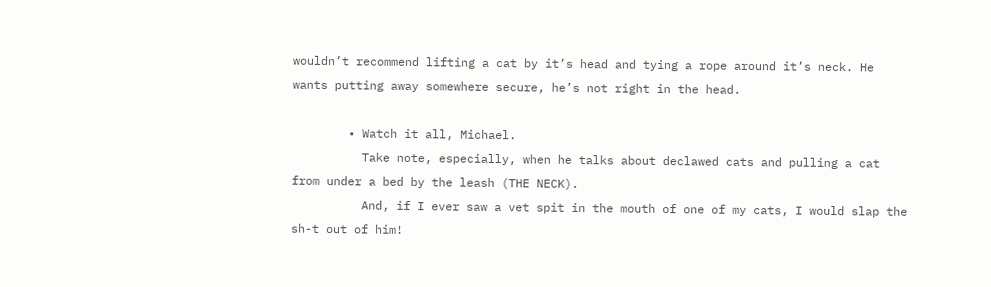wouldn’t recommend lifting a cat by it’s head and tying a rope around it’s neck. He wants putting away somewhere secure, he’s not right in the head.

        • Watch it all, Michael.
          Take note, especially, when he talks about declawed cats and pulling a cat from under a bed by the leash (THE NECK).
          And, if I ever saw a vet spit in the mouth of one of my cats, I would slap the sh-t out of him!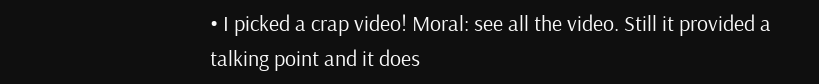• I picked a crap video! Moral: see all the video. Still it provided a talking point and it does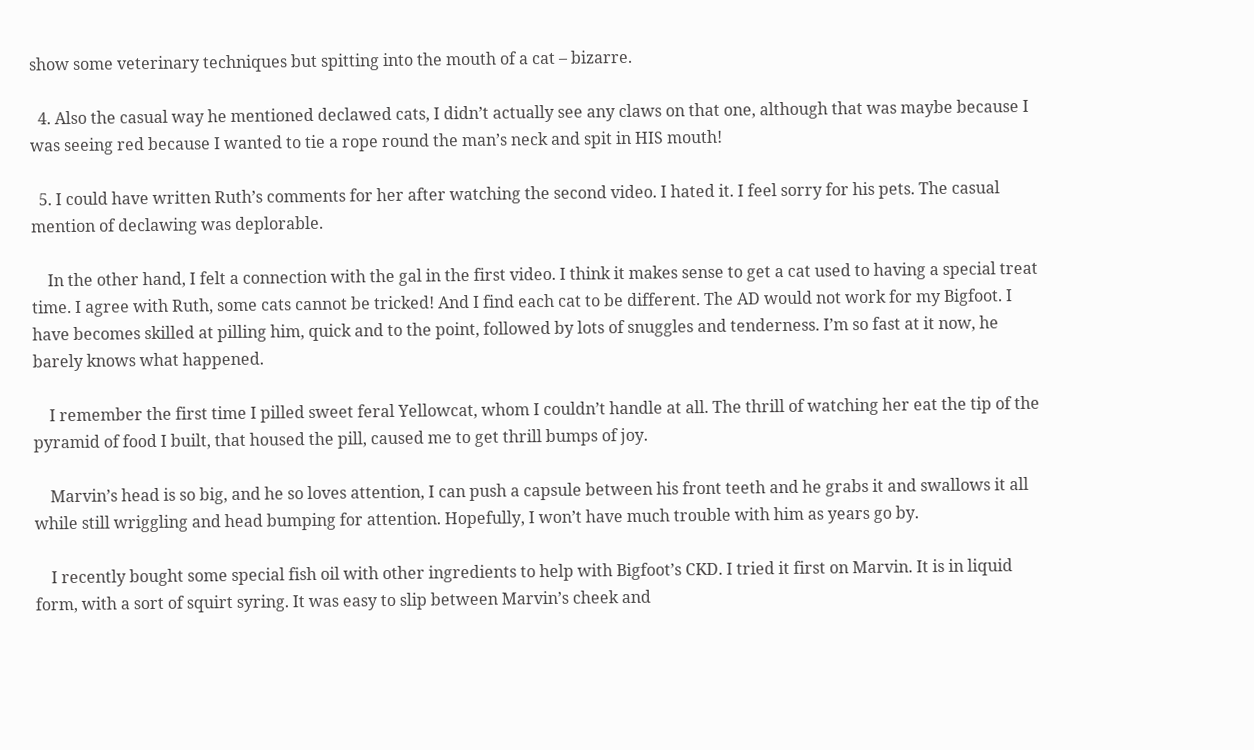show some veterinary techniques but spitting into the mouth of a cat – bizarre.

  4. Also the casual way he mentioned declawed cats, I didn’t actually see any claws on that one, although that was maybe because I was seeing red because I wanted to tie a rope round the man’s neck and spit in HIS mouth!

  5. I could have written Ruth’s comments for her after watching the second video. I hated it. I feel sorry for his pets. The casual mention of declawing was deplorable.

    In the other hand, I felt a connection with the gal in the first video. I think it makes sense to get a cat used to having a special treat time. I agree with Ruth, some cats cannot be tricked! And I find each cat to be different. The AD would not work for my Bigfoot. I have becomes skilled at pilling him, quick and to the point, followed by lots of snuggles and tenderness. I’m so fast at it now, he barely knows what happened.

    I remember the first time I pilled sweet feral Yellowcat, whom I couldn’t handle at all. The thrill of watching her eat the tip of the pyramid of food I built, that housed the pill, caused me to get thrill bumps of joy.

    Marvin’s head is so big, and he so loves attention, I can push a capsule between his front teeth and he grabs it and swallows it all while still wriggling and head bumping for attention. Hopefully, I won’t have much trouble with him as years go by.

    I recently bought some special fish oil with other ingredients to help with Bigfoot’s CKD. I tried it first on Marvin. It is in liquid form, with a sort of squirt syring. It was easy to slip between Marvin’s cheek and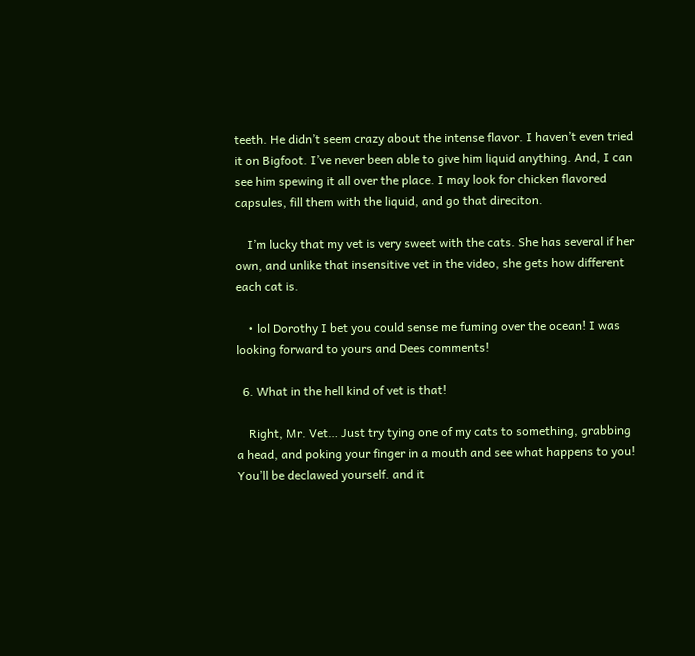teeth. He didn’t seem crazy about the intense flavor. I haven’t even tried it on Bigfoot. I’ve never been able to give him liquid anything. And, I can see him spewing it all over the place. I may look for chicken flavored capsules, fill them with the liquid, and go that direciton.

    I’m lucky that my vet is very sweet with the cats. She has several if her own, and unlike that insensitive vet in the video, she gets how different each cat is.

    • lol Dorothy I bet you could sense me fuming over the ocean! I was looking forward to yours and Dees comments!

  6. What in the hell kind of vet is that!

    Right, Mr. Vet… Just try tying one of my cats to something, grabbing a head, and poking your finger in a mouth and see what happens to you! You’ll be declawed yourself. and it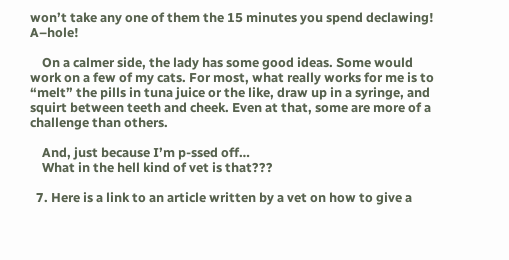won’t take any one of them the 15 minutes you spend declawing! A–hole!

    On a calmer side, the lady has some good ideas. Some would work on a few of my cats. For most, what really works for me is to “melt” the pills in tuna juice or the like, draw up in a syringe, and squirt between teeth and cheek. Even at that, some are more of a challenge than others.

    And, just because I’m p-ssed off…
    What in the hell kind of vet is that???

  7. Here is a link to an article written by a vet on how to give a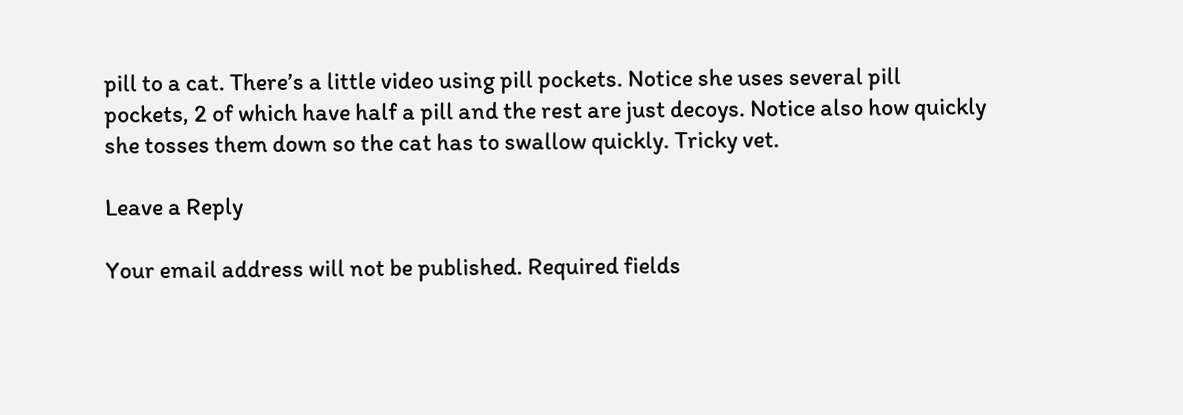pill to a cat. There’s a little video using pill pockets. Notice she uses several pill pockets, 2 of which have half a pill and the rest are just decoys. Notice also how quickly she tosses them down so the cat has to swallow quickly. Tricky vet.

Leave a Reply

Your email address will not be published. Required fields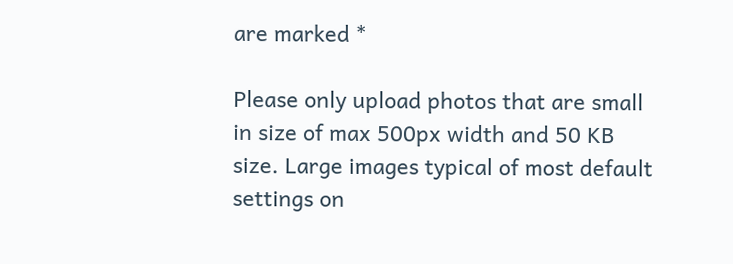are marked *

Please only upload photos that are small in size of max 500px width and 50 KB size. Large images typical of most default settings on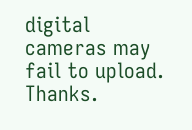digital cameras may fail to upload. Thanks.